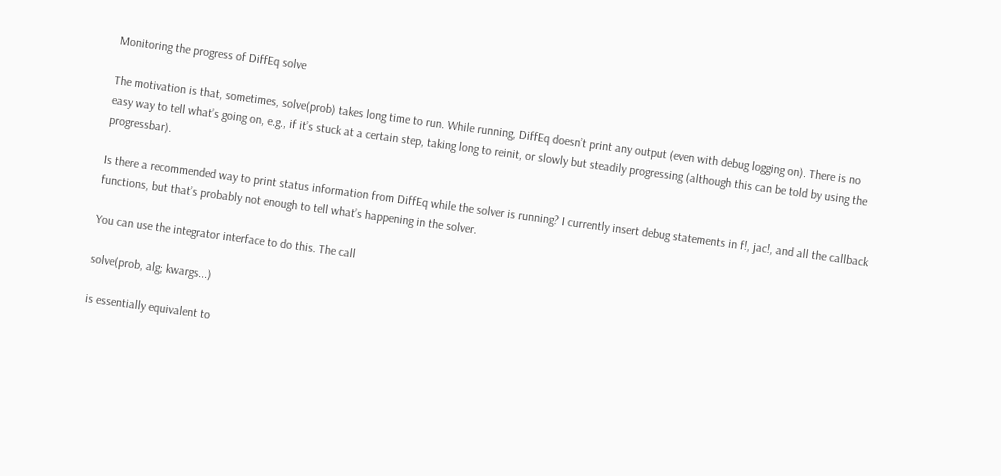Monitoring the progress of DiffEq solve

The motivation is that, sometimes, solve(prob) takes long time to run. While running, DiffEq doesn’t print any output (even with debug logging on). There is no easy way to tell what’s going on, e.g., if it’s stuck at a certain step, taking long to reinit, or slowly but steadily progressing (although this can be told by using the progressbar).

Is there a recommended way to print status information from DiffEq while the solver is running? I currently insert debug statements in f!, jac!, and all the callback functions, but that’s probably not enough to tell what’s happening in the solver.

You can use the integrator interface to do this. The call

solve(prob, alg; kwargs...)

is essentially equivalent to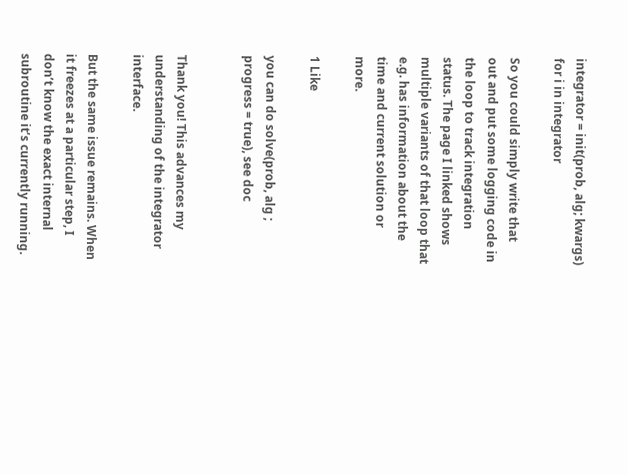integrator = init(prob, alg; kwargs)
for i in integrator

So you could simply write that out and put some logging code in the loop to track integration status. The page I linked shows multiple variants of that loop that e.g. has information about the time and current solution or more.

1 Like

you can do solve(prob, alg ; progress = true), see doc


Thank you! This advances my understanding of the integrator interface.

But the same issue remains. When it freezes at a particular step, I don’t know the exact internal subroutine it’s currently running.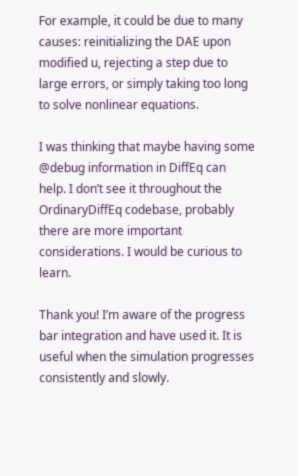For example, it could be due to many causes: reinitializing the DAE upon modified u, rejecting a step due to large errors, or simply taking too long to solve nonlinear equations.

I was thinking that maybe having some @debug information in DiffEq can help. I don’t see it throughout the OrdinaryDiffEq codebase, probably there are more important considerations. I would be curious to learn.

Thank you! I’m aware of the progress bar integration and have used it. It is useful when the simulation progresses consistently and slowly.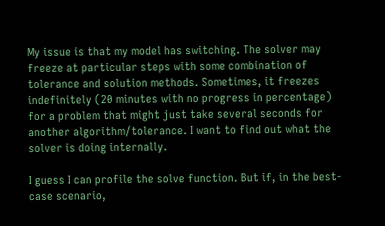My issue is that my model has switching. The solver may freeze at particular steps with some combination of tolerance and solution methods. Sometimes, it freezes indefinitely (20 minutes with no progress in percentage) for a problem that might just take several seconds for another algorithm/tolerance. I want to find out what the solver is doing internally.

I guess I can profile the solve function. But if, in the best-case scenario,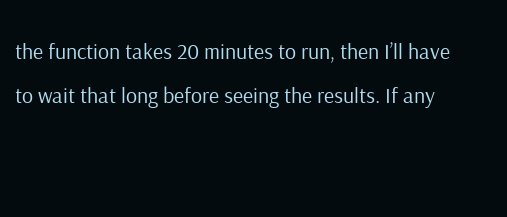the function takes 20 minutes to run, then I’ll have to wait that long before seeing the results. If any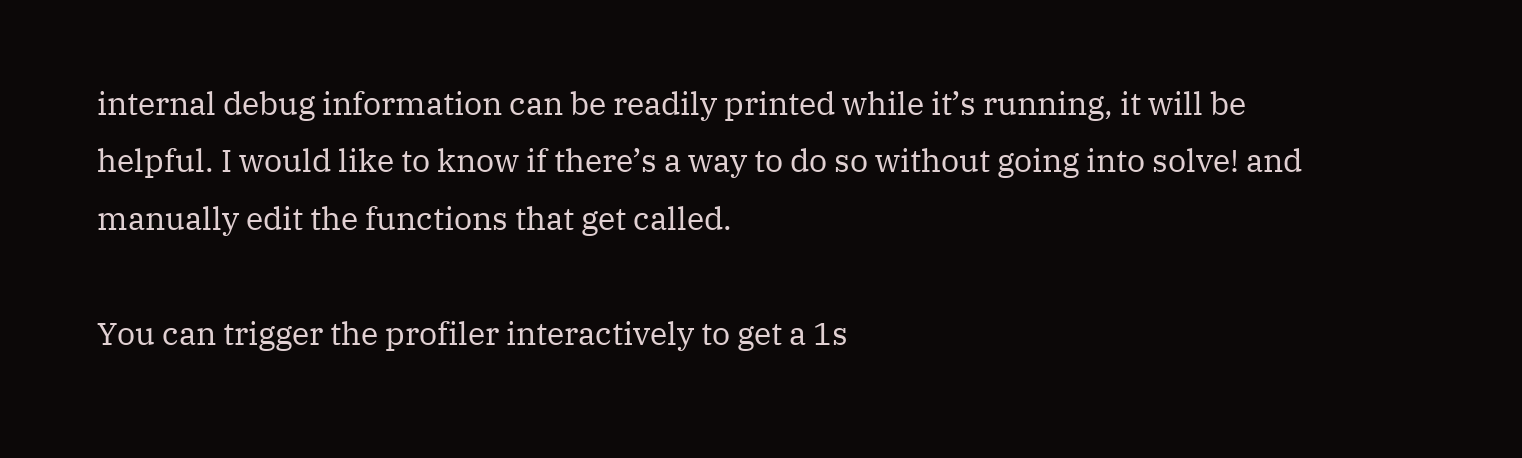internal debug information can be readily printed while it’s running, it will be helpful. I would like to know if there’s a way to do so without going into solve! and manually edit the functions that get called.

You can trigger the profiler interactively to get a 1s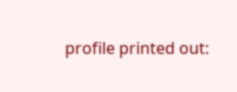profile printed out: